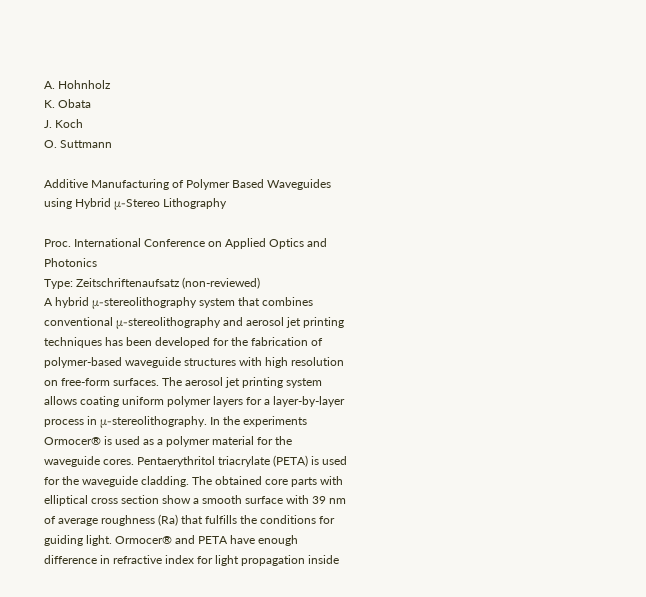A. Hohnholz
K. Obata
J. Koch
O. Suttmann

Additive Manufacturing of Polymer Based Waveguides using Hybrid μ-Stereo Lithography

Proc. International Conference on Applied Optics and Photonics
Type: Zeitschriftenaufsatz (non-reviewed)
A hybrid μ-stereolithography system that combines conventional μ-stereolithography and aerosol jet printing techniques has been developed for the fabrication of polymer-based waveguide structures with high resolution on free-form surfaces. The aerosol jet printing system allows coating uniform polymer layers for a layer-by-layer process in μ-stereolithography. In the experiments Ormocer® is used as a polymer material for the waveguide cores. Pentaerythritol triacrylate (PETA) is used for the waveguide cladding. The obtained core parts with elliptical cross section show a smooth surface with 39 nm of average roughness (Ra) that fulfills the conditions for guiding light. Ormocer® and PETA have enough difference in refractive index for light propagation inside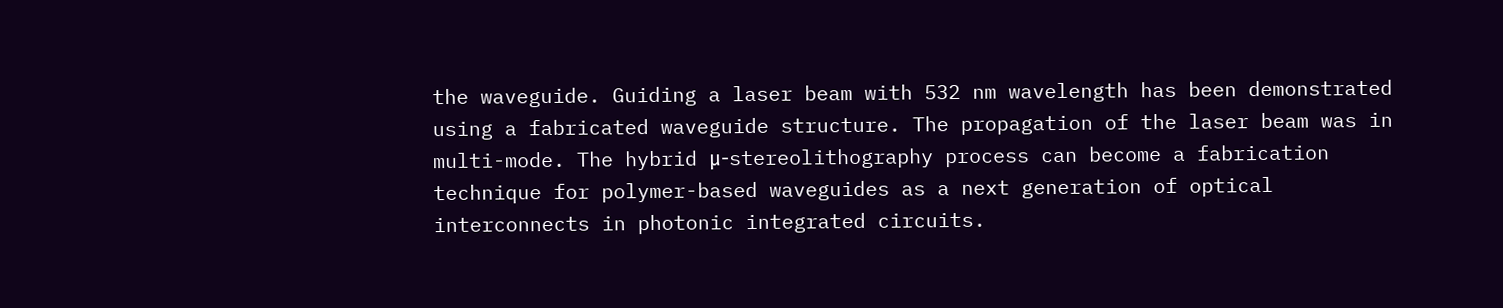the waveguide. Guiding a laser beam with 532 nm wavelength has been demonstrated using a fabricated waveguide structure. The propagation of the laser beam was in multi-mode. The hybrid μ-stereolithography process can become a fabrication technique for polymer-based waveguides as a next generation of optical interconnects in photonic integrated circuits.